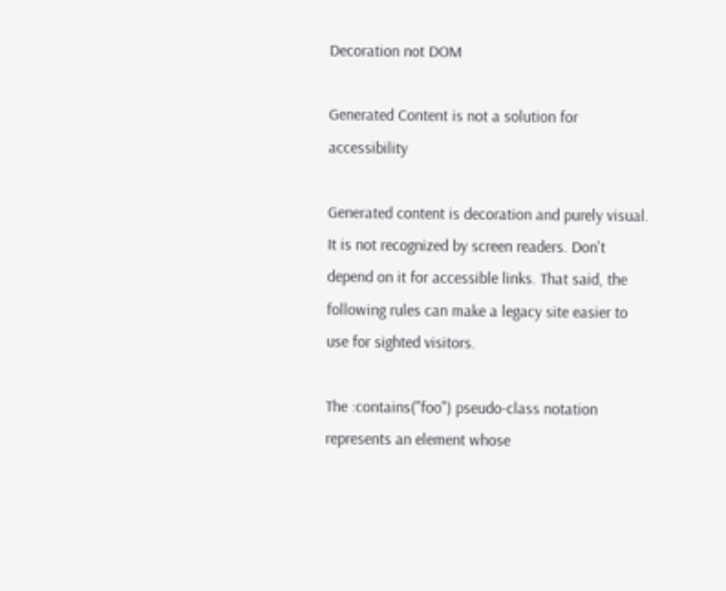Decoration not DOM

Generated Content is not a solution for accessibility

Generated content is decoration and purely visual. It is not recognized by screen readers. Don't depend on it for accessible links. That said, the following rules can make a legacy site easier to use for sighted visitors.

The :contains("foo") pseudo-class notation represents an element whose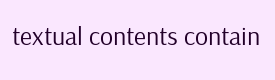textual contents contain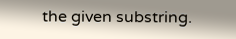the given substring.